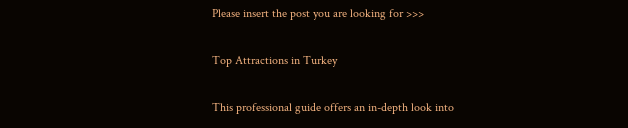Please insert the post you are looking for >>>

Top Attractions in Turkey

This professional guide offers an in-depth look into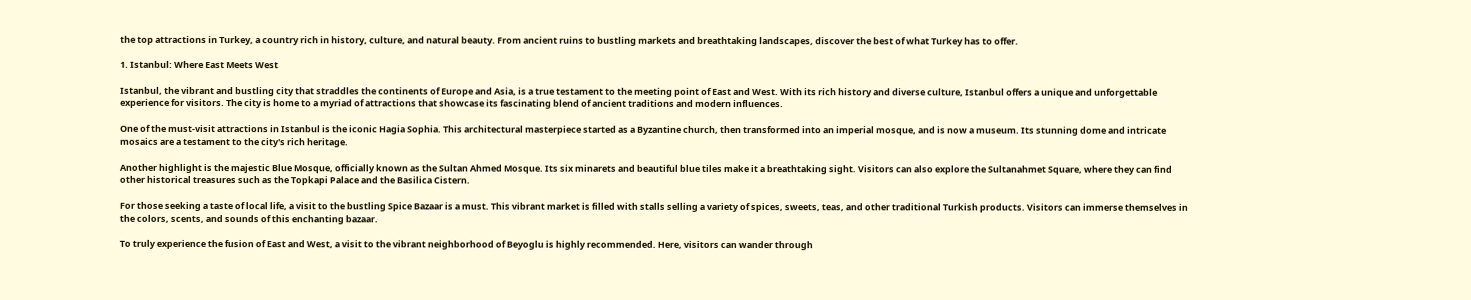the top attractions in Turkey, a country rich in history, culture, and natural beauty. From ancient ruins to bustling markets and breathtaking landscapes, discover the best of what Turkey has to offer.

1. Istanbul: Where East Meets West

Istanbul, the vibrant and bustling city that straddles the continents of Europe and Asia, is a true testament to the meeting point of East and West. With its rich history and diverse culture, Istanbul offers a unique and unforgettable experience for visitors. The city is home to a myriad of attractions that showcase its fascinating blend of ancient traditions and modern influences.

One of the must-visit attractions in Istanbul is the iconic Hagia Sophia. This architectural masterpiece started as a Byzantine church, then transformed into an imperial mosque, and is now a museum. Its stunning dome and intricate mosaics are a testament to the city's rich heritage.

Another highlight is the majestic Blue Mosque, officially known as the Sultan Ahmed Mosque. Its six minarets and beautiful blue tiles make it a breathtaking sight. Visitors can also explore the Sultanahmet Square, where they can find other historical treasures such as the Topkapi Palace and the Basilica Cistern.

For those seeking a taste of local life, a visit to the bustling Spice Bazaar is a must. This vibrant market is filled with stalls selling a variety of spices, sweets, teas, and other traditional Turkish products. Visitors can immerse themselves in the colors, scents, and sounds of this enchanting bazaar.

To truly experience the fusion of East and West, a visit to the vibrant neighborhood of Beyoglu is highly recommended. Here, visitors can wander through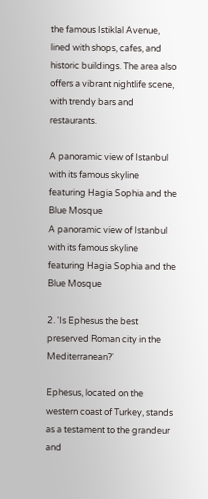the famous Istiklal Avenue, lined with shops, cafes, and historic buildings. The area also offers a vibrant nightlife scene, with trendy bars and restaurants.

A panoramic view of Istanbul with its famous skyline featuring Hagia Sophia and the Blue Mosque
A panoramic view of Istanbul with its famous skyline featuring Hagia Sophia and the Blue Mosque

2. 'Is Ephesus the best preserved Roman city in the Mediterranean?'

Ephesus, located on the western coast of Turkey, stands as a testament to the grandeur and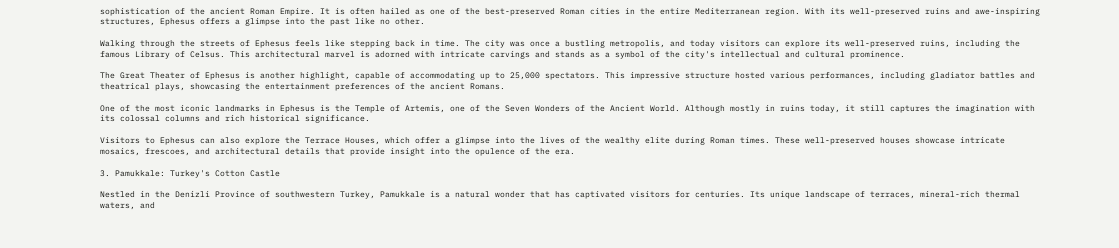sophistication of the ancient Roman Empire. It is often hailed as one of the best-preserved Roman cities in the entire Mediterranean region. With its well-preserved ruins and awe-inspiring structures, Ephesus offers a glimpse into the past like no other.

Walking through the streets of Ephesus feels like stepping back in time. The city was once a bustling metropolis, and today visitors can explore its well-preserved ruins, including the famous Library of Celsus. This architectural marvel is adorned with intricate carvings and stands as a symbol of the city's intellectual and cultural prominence.

The Great Theater of Ephesus is another highlight, capable of accommodating up to 25,000 spectators. This impressive structure hosted various performances, including gladiator battles and theatrical plays, showcasing the entertainment preferences of the ancient Romans.

One of the most iconic landmarks in Ephesus is the Temple of Artemis, one of the Seven Wonders of the Ancient World. Although mostly in ruins today, it still captures the imagination with its colossal columns and rich historical significance.

Visitors to Ephesus can also explore the Terrace Houses, which offer a glimpse into the lives of the wealthy elite during Roman times. These well-preserved houses showcase intricate mosaics, frescoes, and architectural details that provide insight into the opulence of the era.

3. Pamukkale: Turkey's Cotton Castle

Nestled in the Denizli Province of southwestern Turkey, Pamukkale is a natural wonder that has captivated visitors for centuries. Its unique landscape of terraces, mineral-rich thermal waters, and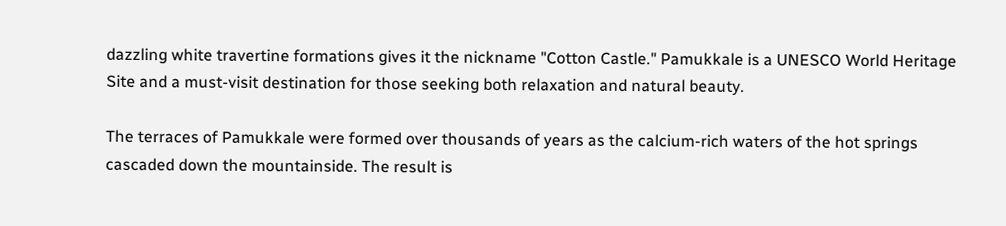dazzling white travertine formations gives it the nickname "Cotton Castle." Pamukkale is a UNESCO World Heritage Site and a must-visit destination for those seeking both relaxation and natural beauty.

The terraces of Pamukkale were formed over thousands of years as the calcium-rich waters of the hot springs cascaded down the mountainside. The result is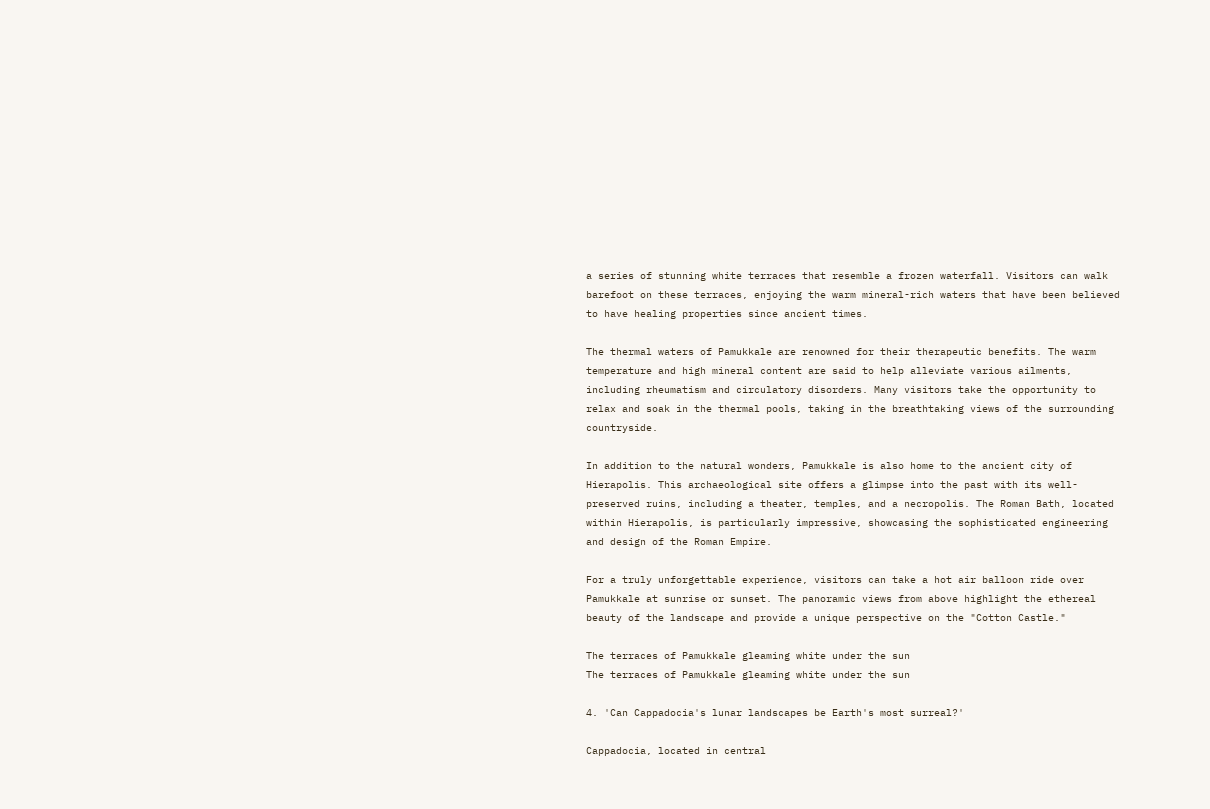a series of stunning white terraces that resemble a frozen waterfall. Visitors can walk barefoot on these terraces, enjoying the warm mineral-rich waters that have been believed to have healing properties since ancient times.

The thermal waters of Pamukkale are renowned for their therapeutic benefits. The warm temperature and high mineral content are said to help alleviate various ailments, including rheumatism and circulatory disorders. Many visitors take the opportunity to relax and soak in the thermal pools, taking in the breathtaking views of the surrounding countryside.

In addition to the natural wonders, Pamukkale is also home to the ancient city of Hierapolis. This archaeological site offers a glimpse into the past with its well-preserved ruins, including a theater, temples, and a necropolis. The Roman Bath, located within Hierapolis, is particularly impressive, showcasing the sophisticated engineering and design of the Roman Empire.

For a truly unforgettable experience, visitors can take a hot air balloon ride over Pamukkale at sunrise or sunset. The panoramic views from above highlight the ethereal beauty of the landscape and provide a unique perspective on the "Cotton Castle."

The terraces of Pamukkale gleaming white under the sun
The terraces of Pamukkale gleaming white under the sun

4. 'Can Cappadocia's lunar landscapes be Earth's most surreal?'

Cappadocia, located in central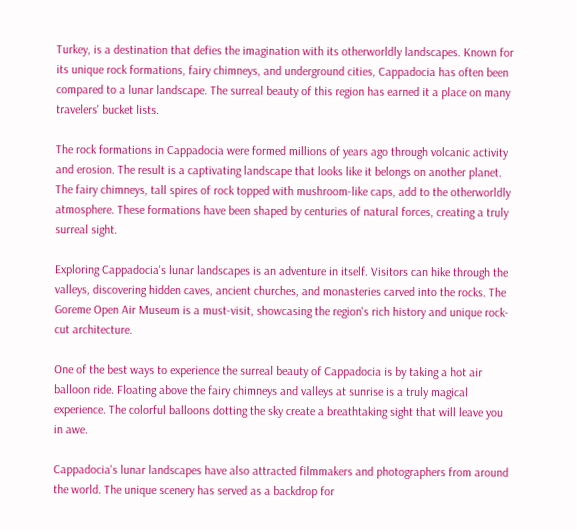Turkey, is a destination that defies the imagination with its otherworldly landscapes. Known for its unique rock formations, fairy chimneys, and underground cities, Cappadocia has often been compared to a lunar landscape. The surreal beauty of this region has earned it a place on many travelers' bucket lists.

The rock formations in Cappadocia were formed millions of years ago through volcanic activity and erosion. The result is a captivating landscape that looks like it belongs on another planet. The fairy chimneys, tall spires of rock topped with mushroom-like caps, add to the otherworldly atmosphere. These formations have been shaped by centuries of natural forces, creating a truly surreal sight.

Exploring Cappadocia's lunar landscapes is an adventure in itself. Visitors can hike through the valleys, discovering hidden caves, ancient churches, and monasteries carved into the rocks. The Goreme Open Air Museum is a must-visit, showcasing the region's rich history and unique rock-cut architecture.

One of the best ways to experience the surreal beauty of Cappadocia is by taking a hot air balloon ride. Floating above the fairy chimneys and valleys at sunrise is a truly magical experience. The colorful balloons dotting the sky create a breathtaking sight that will leave you in awe.

Cappadocia's lunar landscapes have also attracted filmmakers and photographers from around the world. The unique scenery has served as a backdrop for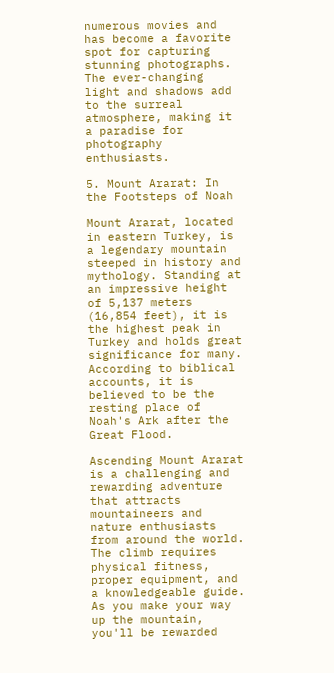numerous movies and has become a favorite spot for capturing stunning photographs. The ever-changing light and shadows add to the surreal atmosphere, making it a paradise for photography enthusiasts.

5. Mount Ararat: In the Footsteps of Noah

Mount Ararat, located in eastern Turkey, is a legendary mountain steeped in history and mythology. Standing at an impressive height of 5,137 meters (16,854 feet), it is the highest peak in Turkey and holds great significance for many. According to biblical accounts, it is believed to be the resting place of Noah's Ark after the Great Flood.

Ascending Mount Ararat is a challenging and rewarding adventure that attracts mountaineers and nature enthusiasts from around the world. The climb requires physical fitness, proper equipment, and a knowledgeable guide. As you make your way up the mountain, you'll be rewarded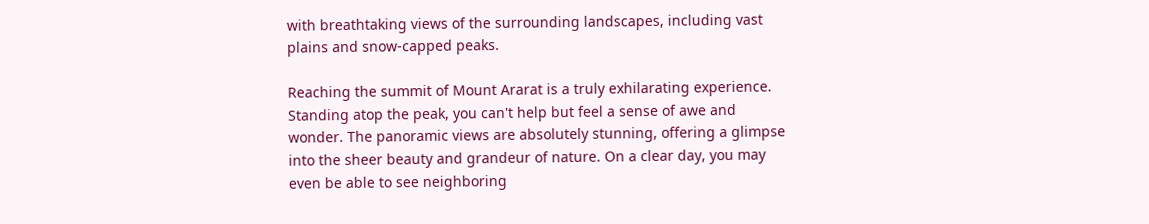with breathtaking views of the surrounding landscapes, including vast plains and snow-capped peaks.

Reaching the summit of Mount Ararat is a truly exhilarating experience. Standing atop the peak, you can't help but feel a sense of awe and wonder. The panoramic views are absolutely stunning, offering a glimpse into the sheer beauty and grandeur of nature. On a clear day, you may even be able to see neighboring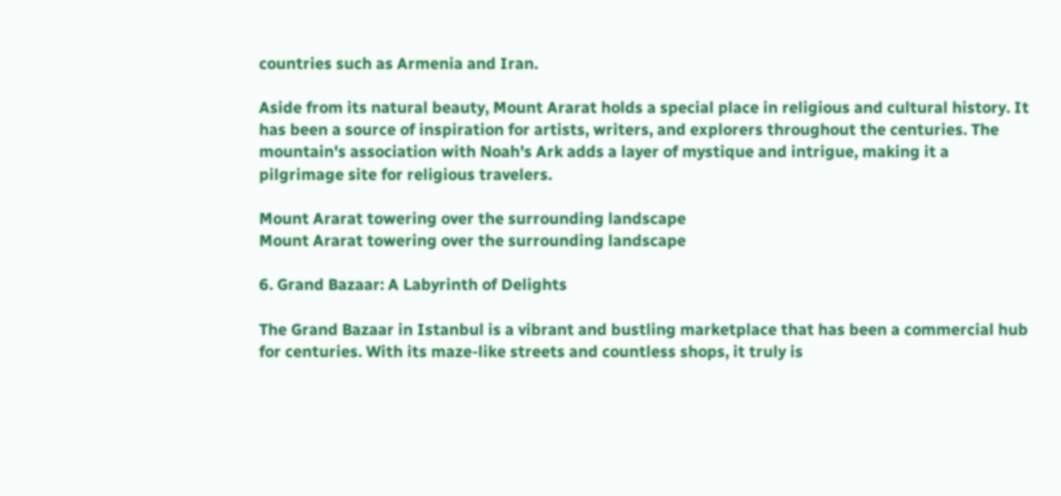countries such as Armenia and Iran.

Aside from its natural beauty, Mount Ararat holds a special place in religious and cultural history. It has been a source of inspiration for artists, writers, and explorers throughout the centuries. The mountain's association with Noah's Ark adds a layer of mystique and intrigue, making it a pilgrimage site for religious travelers.

Mount Ararat towering over the surrounding landscape
Mount Ararat towering over the surrounding landscape

6. Grand Bazaar: A Labyrinth of Delights

The Grand Bazaar in Istanbul is a vibrant and bustling marketplace that has been a commercial hub for centuries. With its maze-like streets and countless shops, it truly is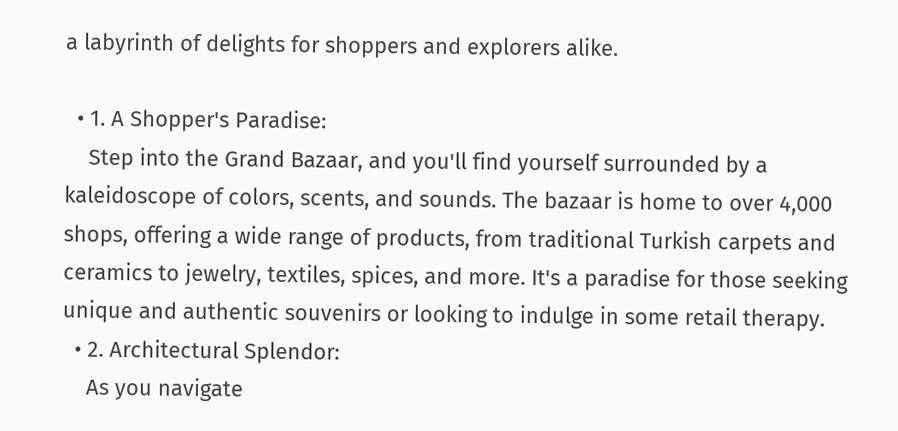a labyrinth of delights for shoppers and explorers alike.

  • 1. A Shopper's Paradise:
    Step into the Grand Bazaar, and you'll find yourself surrounded by a kaleidoscope of colors, scents, and sounds. The bazaar is home to over 4,000 shops, offering a wide range of products, from traditional Turkish carpets and ceramics to jewelry, textiles, spices, and more. It's a paradise for those seeking unique and authentic souvenirs or looking to indulge in some retail therapy.
  • 2. Architectural Splendor:
    As you navigate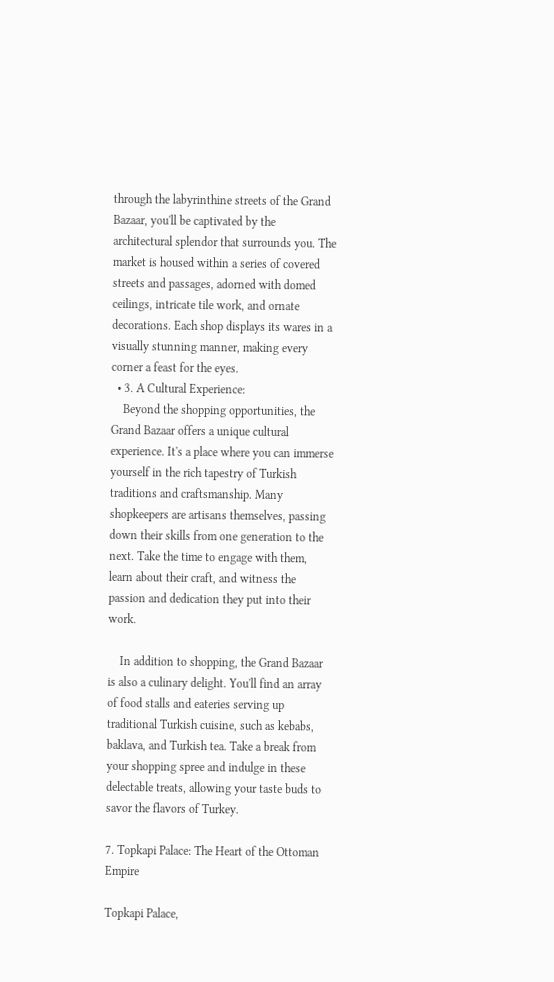through the labyrinthine streets of the Grand Bazaar, you'll be captivated by the architectural splendor that surrounds you. The market is housed within a series of covered streets and passages, adorned with domed ceilings, intricate tile work, and ornate decorations. Each shop displays its wares in a visually stunning manner, making every corner a feast for the eyes.
  • 3. A Cultural Experience:
    Beyond the shopping opportunities, the Grand Bazaar offers a unique cultural experience. It's a place where you can immerse yourself in the rich tapestry of Turkish traditions and craftsmanship. Many shopkeepers are artisans themselves, passing down their skills from one generation to the next. Take the time to engage with them, learn about their craft, and witness the passion and dedication they put into their work.

    In addition to shopping, the Grand Bazaar is also a culinary delight. You'll find an array of food stalls and eateries serving up traditional Turkish cuisine, such as kebabs, baklava, and Turkish tea. Take a break from your shopping spree and indulge in these delectable treats, allowing your taste buds to savor the flavors of Turkey.

7. Topkapi Palace: The Heart of the Ottoman Empire

Topkapi Palace,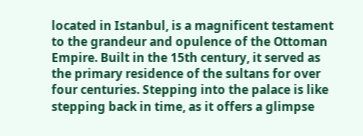located in Istanbul, is a magnificent testament to the grandeur and opulence of the Ottoman Empire. Built in the 15th century, it served as the primary residence of the sultans for over four centuries. Stepping into the palace is like stepping back in time, as it offers a glimpse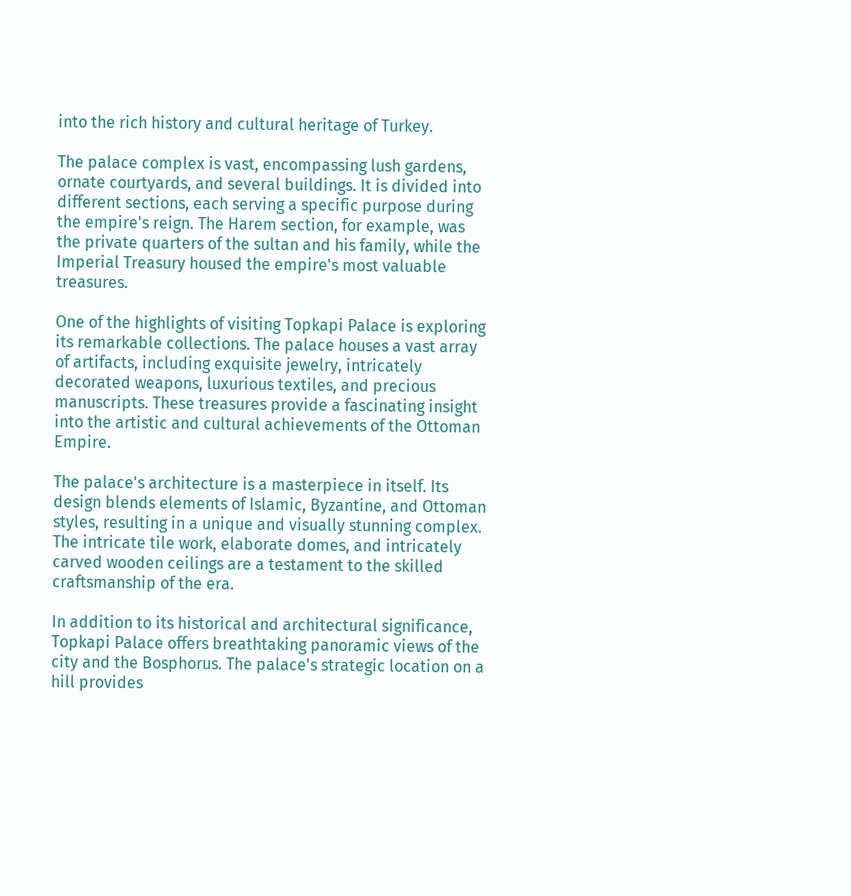into the rich history and cultural heritage of Turkey.

The palace complex is vast, encompassing lush gardens, ornate courtyards, and several buildings. It is divided into different sections, each serving a specific purpose during the empire's reign. The Harem section, for example, was the private quarters of the sultan and his family, while the Imperial Treasury housed the empire's most valuable treasures.

One of the highlights of visiting Topkapi Palace is exploring its remarkable collections. The palace houses a vast array of artifacts, including exquisite jewelry, intricately decorated weapons, luxurious textiles, and precious manuscripts. These treasures provide a fascinating insight into the artistic and cultural achievements of the Ottoman Empire.

The palace's architecture is a masterpiece in itself. Its design blends elements of Islamic, Byzantine, and Ottoman styles, resulting in a unique and visually stunning complex. The intricate tile work, elaborate domes, and intricately carved wooden ceilings are a testament to the skilled craftsmanship of the era.

In addition to its historical and architectural significance, Topkapi Palace offers breathtaking panoramic views of the city and the Bosphorus. The palace's strategic location on a hill provides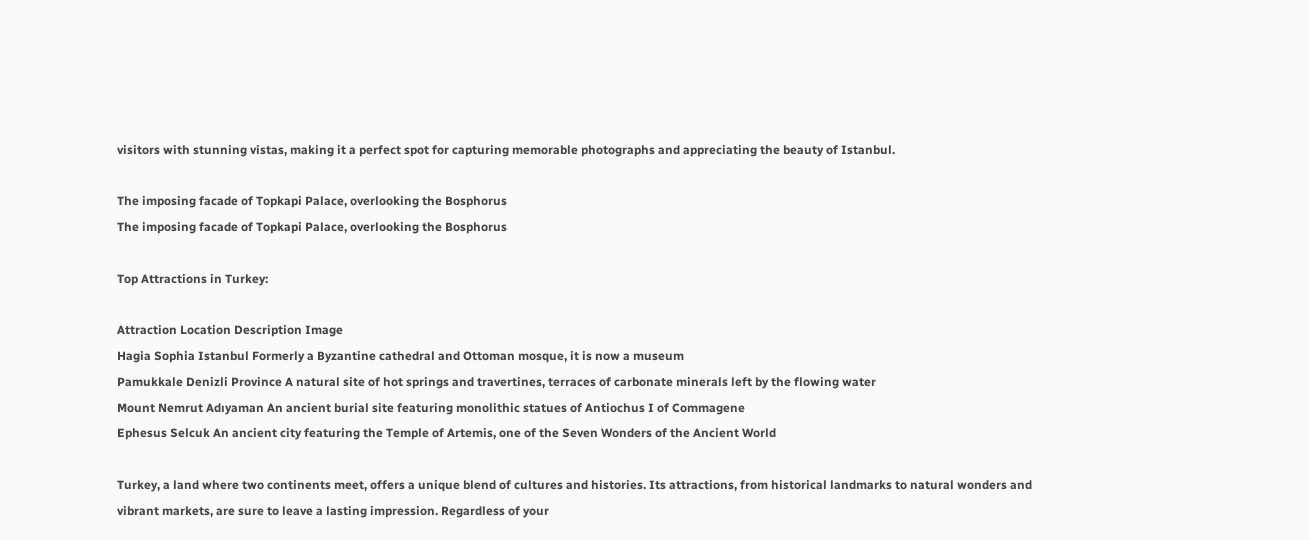visitors with stunning vistas, making it a perfect spot for capturing memorable photographs and appreciating the beauty of Istanbul.

The imposing facade of Topkapi Palace, overlooking the Bosphorus
The imposing facade of Topkapi Palace, overlooking the Bosphorus

Top Attractions in Turkey:

Attraction Location Description Image
Hagia Sophia Istanbul Formerly a Byzantine cathedral and Ottoman mosque, it is now a museum
Pamukkale Denizli Province A natural site of hot springs and travertines, terraces of carbonate minerals left by the flowing water
Mount Nemrut Adıyaman An ancient burial site featuring monolithic statues of Antiochus I of Commagene
Ephesus Selcuk An ancient city featuring the Temple of Artemis, one of the Seven Wonders of the Ancient World

Turkey, a land where two continents meet, offers a unique blend of cultures and histories. Its attractions, from historical landmarks to natural wonders and vibrant markets, are sure to leave a lasting impression. Regardless of your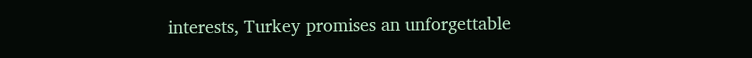interests, Turkey promises an unforgettable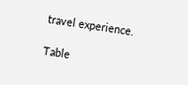travel experience.

Table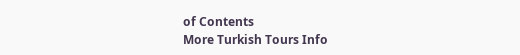of Contents
More Turkish Tours Info